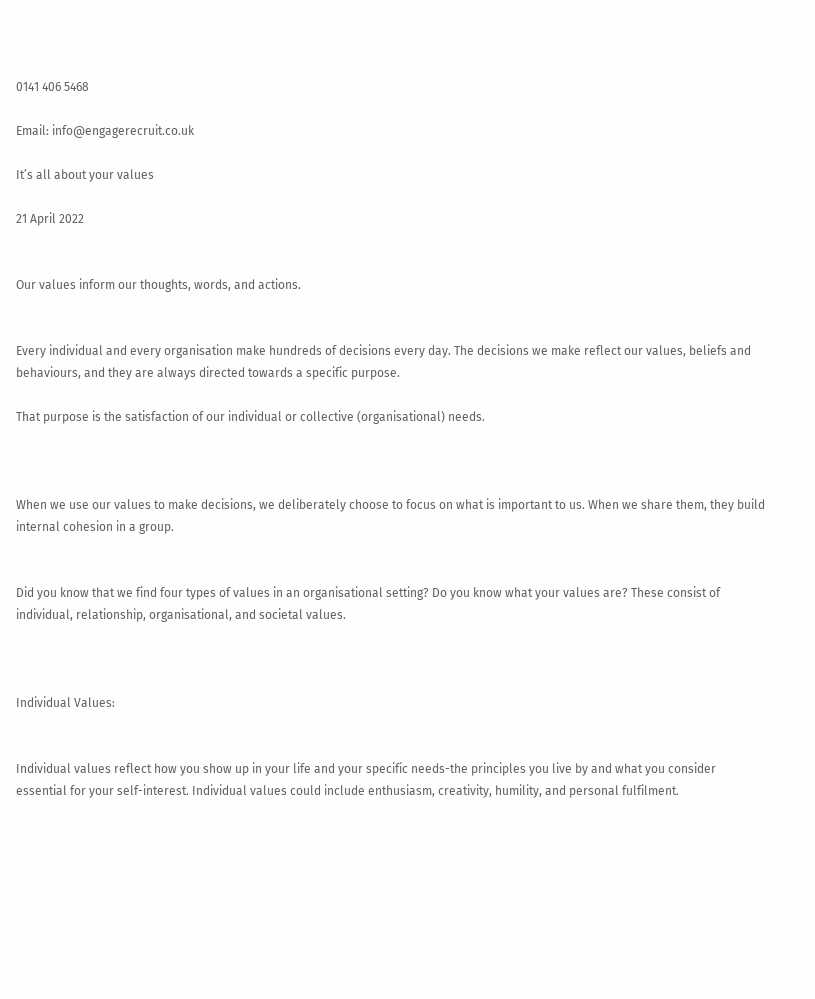0141 406 5468

Email: info@engagerecruit.co.uk

It’s all about your values

21 April 2022


Our values inform our thoughts, words, and actions.


Every individual and every organisation make hundreds of decisions every day. The decisions we make reflect our values, beliefs and behaviours, and they are always directed towards a specific purpose.

That purpose is the satisfaction of our individual or collective (organisational) needs.



When we use our values to make decisions, we deliberately choose to focus on what is important to us. When we share them, they build internal cohesion in a group.


Did you know that we find four types of values in an organisational setting? Do you know what your values are? These consist of individual, relationship, organisational, and societal values.



Individual Values:


Individual values reflect how you show up in your life and your specific needs-the principles you live by and what you consider essential for your self-interest. Individual values could include enthusiasm, creativity, humility, and personal fulfilment.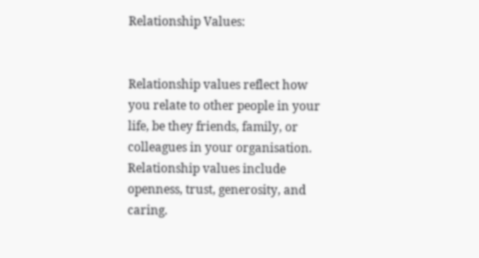Relationship Values:


Relationship values reflect how you relate to other people in your life, be they friends, family, or colleagues in your organisation. Relationship values include openness, trust, generosity, and caring.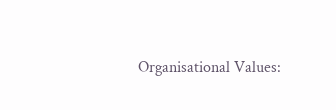Organisational Values: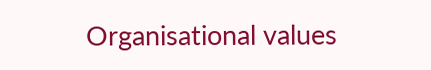Organisational values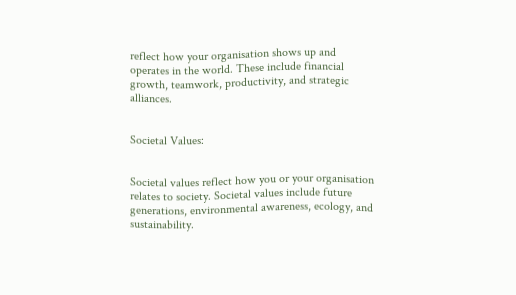reflect how your organisation shows up and operates in the world. These include financial growth, teamwork, productivity, and strategic alliances.


Societal Values:


Societal values reflect how you or your organisation relates to society. Societal values include future generations, environmental awareness, ecology, and sustainability.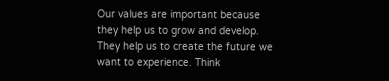Our values are important because they help us to grow and develop. They help us to create the future we want to experience. Think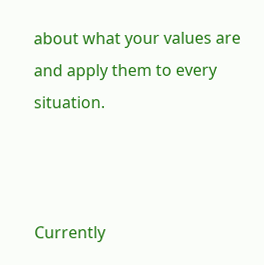about what your values are and apply them to every situation.



Currently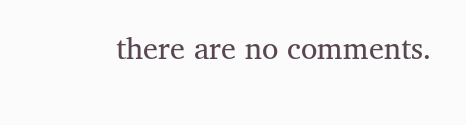there are no comments.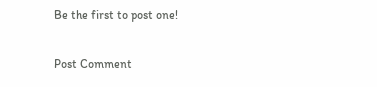Be the first to post one!

Post Comment